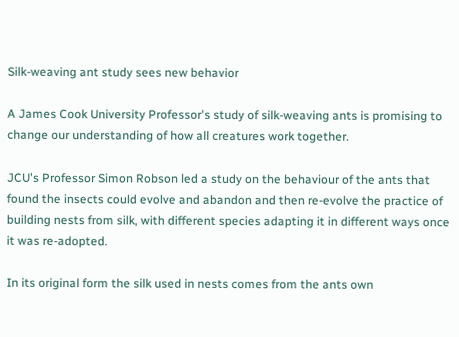Silk-weaving ant study sees new behavior

A James Cook University Professor's study of silk-weaving ants is promising to change our understanding of how all creatures work together.

JCU's Professor Simon Robson led a study on the behaviour of the ants that found the insects could evolve and abandon and then re-evolve the practice of building nests from silk, with different species adapting it in different ways once it was re-adopted.

In its original form the silk used in nests comes from the ants own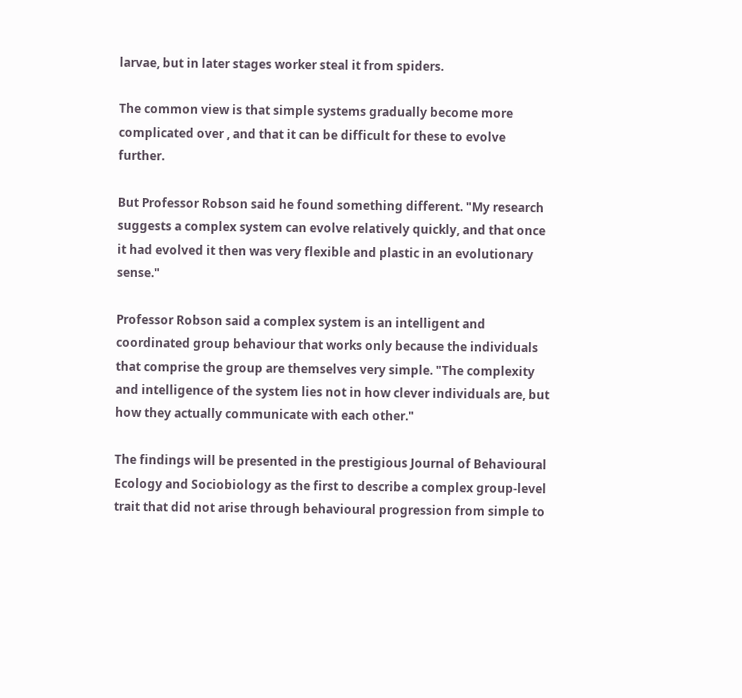larvae, but in later stages worker steal it from spiders.

The common view is that simple systems gradually become more complicated over , and that it can be difficult for these to evolve further.

But Professor Robson said he found something different. "My research suggests a complex system can evolve relatively quickly, and that once it had evolved it then was very flexible and plastic in an evolutionary sense."

Professor Robson said a complex system is an intelligent and coordinated group behaviour that works only because the individuals that comprise the group are themselves very simple. "The complexity and intelligence of the system lies not in how clever individuals are, but how they actually communicate with each other."

The findings will be presented in the prestigious Journal of Behavioural Ecology and Sociobiology as the first to describe a complex group-level trait that did not arise through behavioural progression from simple to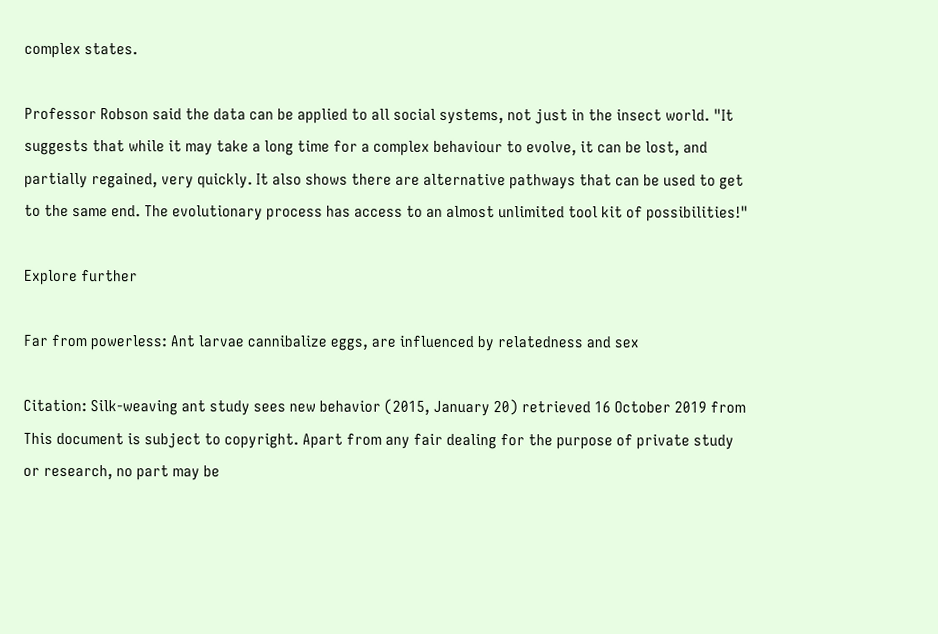complex states.

Professor Robson said the data can be applied to all social systems, not just in the insect world. "It suggests that while it may take a long time for a complex behaviour to evolve, it can be lost, and partially regained, very quickly. It also shows there are alternative pathways that can be used to get to the same end. The evolutionary process has access to an almost unlimited tool kit of possibilities!"

Explore further

Far from powerless: Ant larvae cannibalize eggs, are influenced by relatedness and sex

Citation: Silk-weaving ant study sees new behavior (2015, January 20) retrieved 16 October 2019 from
This document is subject to copyright. Apart from any fair dealing for the purpose of private study or research, no part may be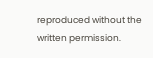reproduced without the written permission.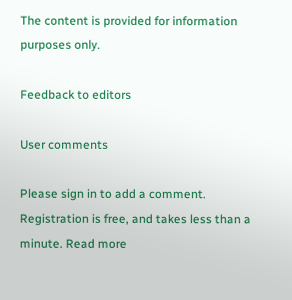The content is provided for information purposes only.

Feedback to editors

User comments

Please sign in to add a comment. Registration is free, and takes less than a minute. Read more